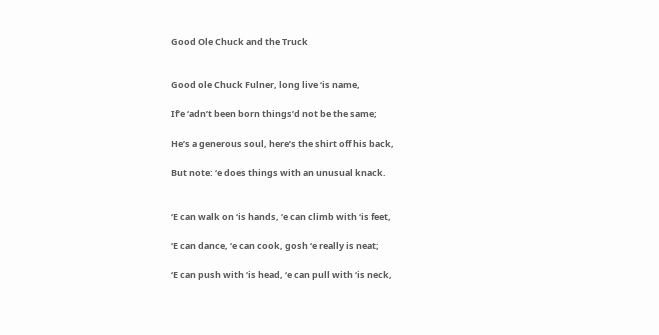Good Ole Chuck and the Truck


Good ole Chuck Fulner, long live ‘is name,

If’e ‘adn’t been born things’d not be the same;

He’s a generous soul, here’s the shirt off his back,

But note: ‘e does things with an unusual knack.


‘E can walk on ‘is hands, ‘e can climb with ‘is feet,

‘E can dance, ‘e can cook, gosh ‘e really is neat;

‘E can push with ‘is head, ‘e can pull with ‘is neck,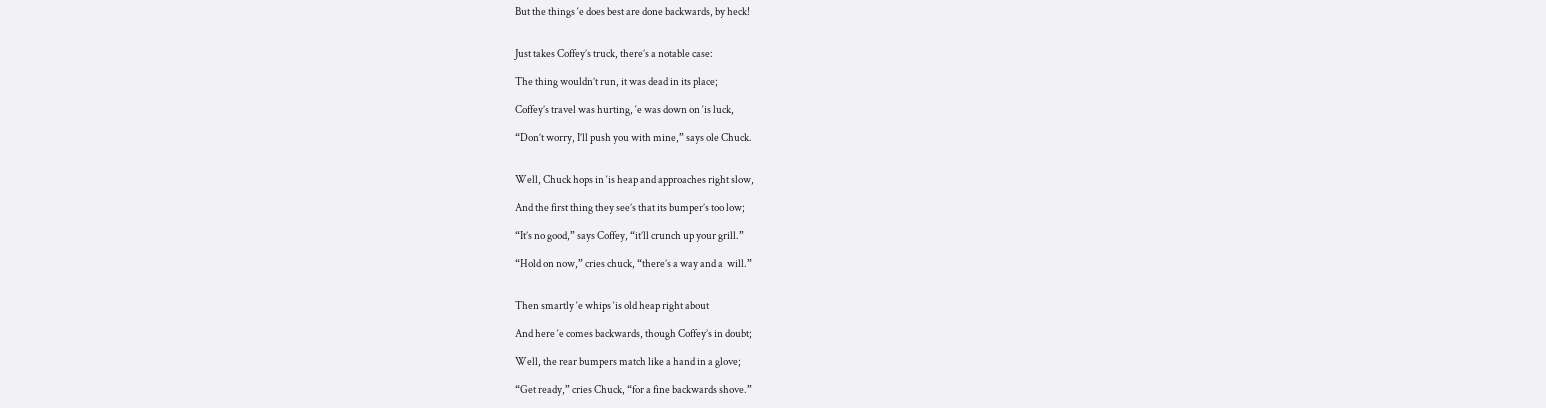But the things ‘e does best are done backwards, by heck!


Just takes Coffey’s truck, there’s a notable case:

The thing wouldn’t run, it was dead in its place;

Coffey’s travel was hurting, ‘e was down on ‘is luck,

“Don’t worry, I’ll push you with mine,” says ole Chuck.


Well, Chuck hops in ‘is heap and approaches right slow,

And the first thing they see’s that its bumper’s too low;

“It’s no good,” says Coffey, “it’ll crunch up your grill.”

“Hold on now,” cries chuck, “there’s a way and a  will.”


Then smartly ‘e whips ‘is old heap right about

And here ‘e comes backwards, though Coffey’s in doubt;

Well, the rear bumpers match like a hand in a glove;

“Get ready,” cries Chuck, “for a fine backwards shove.”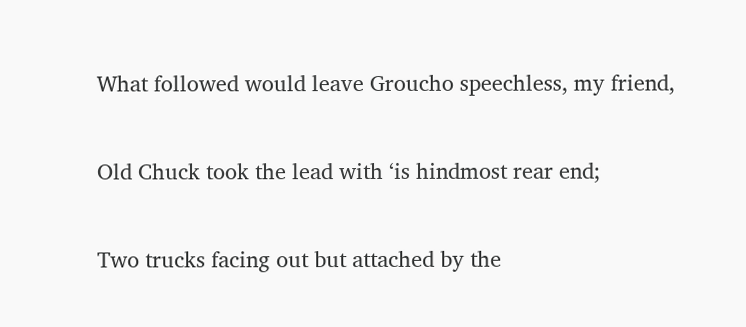What followed would leave Groucho speechless, my friend,

Old Chuck took the lead with ‘is hindmost rear end;

Two trucks facing out but attached by the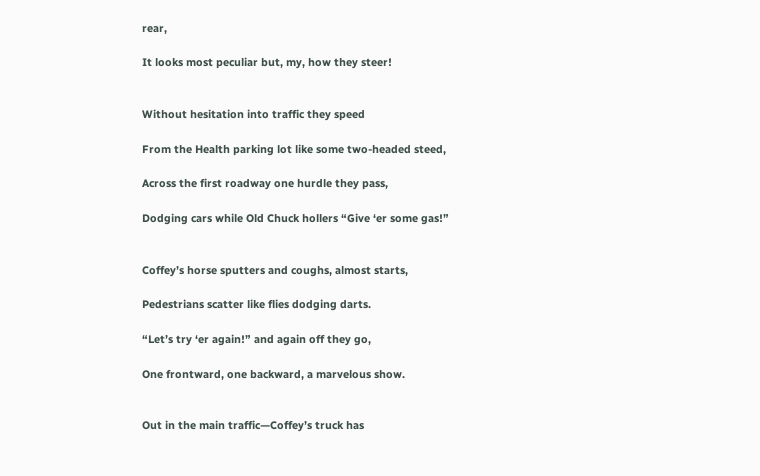rear,

It looks most peculiar but, my, how they steer!


Without hesitation into traffic they speed

From the Health parking lot like some two-headed steed,

Across the first roadway one hurdle they pass,

Dodging cars while Old Chuck hollers “Give ‘er some gas!”


Coffey’s horse sputters and coughs, almost starts,

Pedestrians scatter like flies dodging darts.

“Let’s try ‘er again!” and again off they go,

One frontward, one backward, a marvelous show.


Out in the main traffic—Coffey’s truck has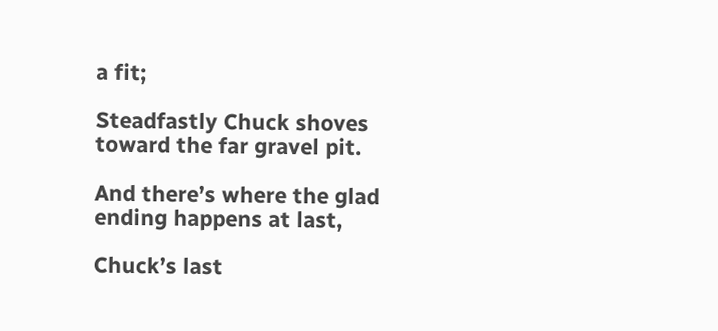a fit;

Steadfastly Chuck shoves toward the far gravel pit.

And there’s where the glad ending happens at last,

Chuck’s last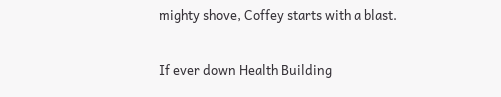mighty shove, Coffey starts with a blast.


If ever down Health Building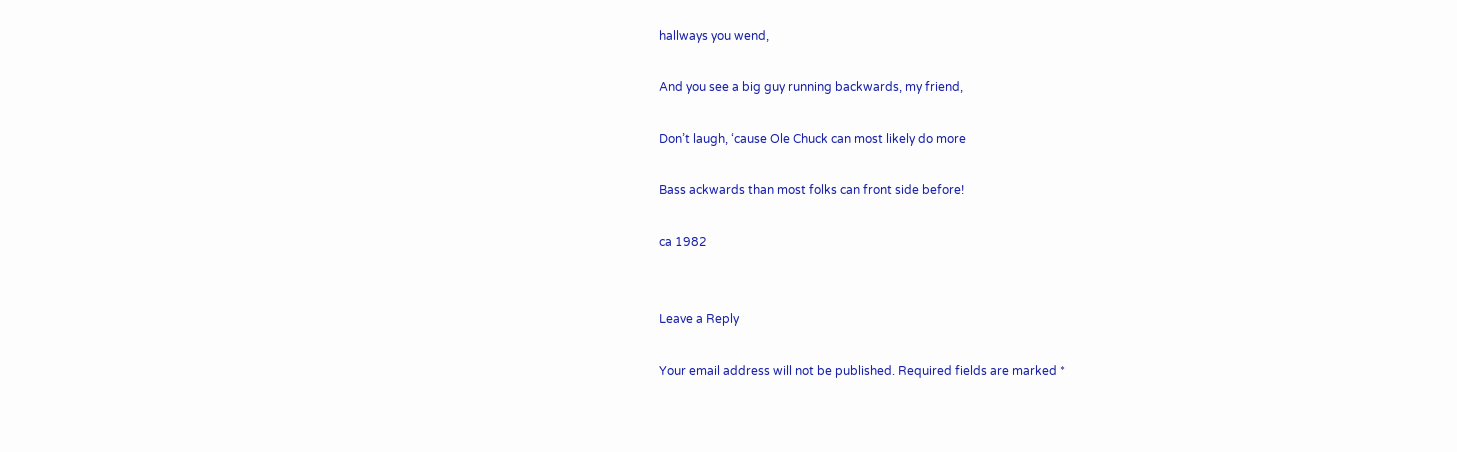hallways you wend,

And you see a big guy running backwards, my friend,

Don’t laugh, ‘cause Ole Chuck can most likely do more

Bass ackwards than most folks can front side before!

ca 1982


Leave a Reply

Your email address will not be published. Required fields are marked *